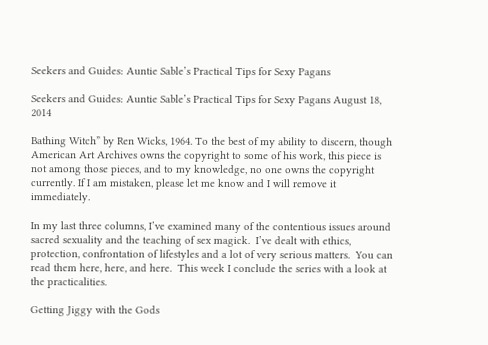Seekers and Guides: Auntie Sable’s Practical Tips for Sexy Pagans

Seekers and Guides: Auntie Sable’s Practical Tips for Sexy Pagans August 18, 2014

Bathing Witch” by Ren Wicks, 1964. To the best of my ability to discern, though American Art Archives owns the copyright to some of his work, this piece is not among those pieces, and to my knowledge, no one owns the copyright currently. If I am mistaken, please let me know and I will remove it immediately.

In my last three columns, I’ve examined many of the contentious issues around sacred sexuality and the teaching of sex magick.  I’ve dealt with ethics, protection, confrontation of lifestyles and a lot of very serious matters.  You can read them here, here, and here.  This week I conclude the series with a look at the practicalities.

Getting Jiggy with the Gods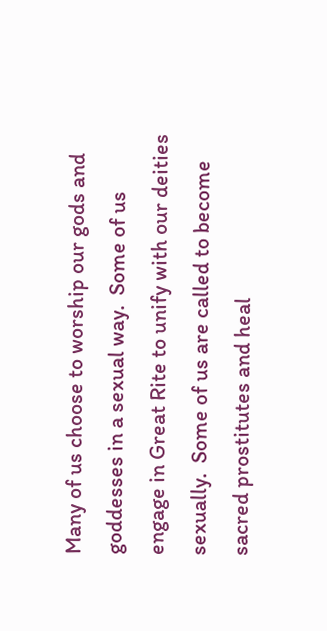Many of us choose to worship our gods and goddesses in a sexual way.  Some of us engage in Great Rite to unify with our deities sexually.  Some of us are called to become sacred prostitutes and heal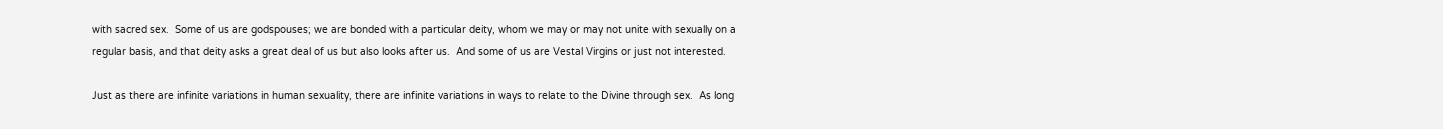with sacred sex.  Some of us are godspouses; we are bonded with a particular deity, whom we may or may not unite with sexually on a regular basis, and that deity asks a great deal of us but also looks after us.  And some of us are Vestal Virgins or just not interested.

Just as there are infinite variations in human sexuality, there are infinite variations in ways to relate to the Divine through sex.  As long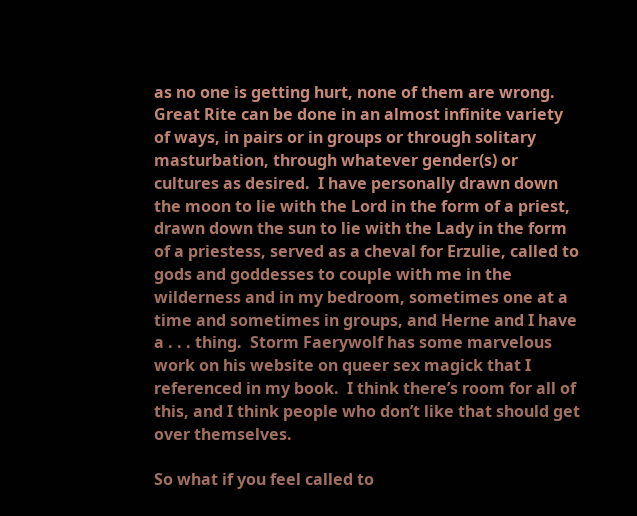as no one is getting hurt, none of them are wrong.  Great Rite can be done in an almost infinite variety of ways, in pairs or in groups or through solitary masturbation, through whatever gender(s) or cultures as desired.  I have personally drawn down the moon to lie with the Lord in the form of a priest, drawn down the sun to lie with the Lady in the form of a priestess, served as a cheval for Erzulie, called to gods and goddesses to couple with me in the wilderness and in my bedroom, sometimes one at a time and sometimes in groups, and Herne and I have a . . . thing.  Storm Faerywolf has some marvelous work on his website on queer sex magick that I referenced in my book.  I think there’s room for all of this, and I think people who don’t like that should get over themselves.

So what if you feel called to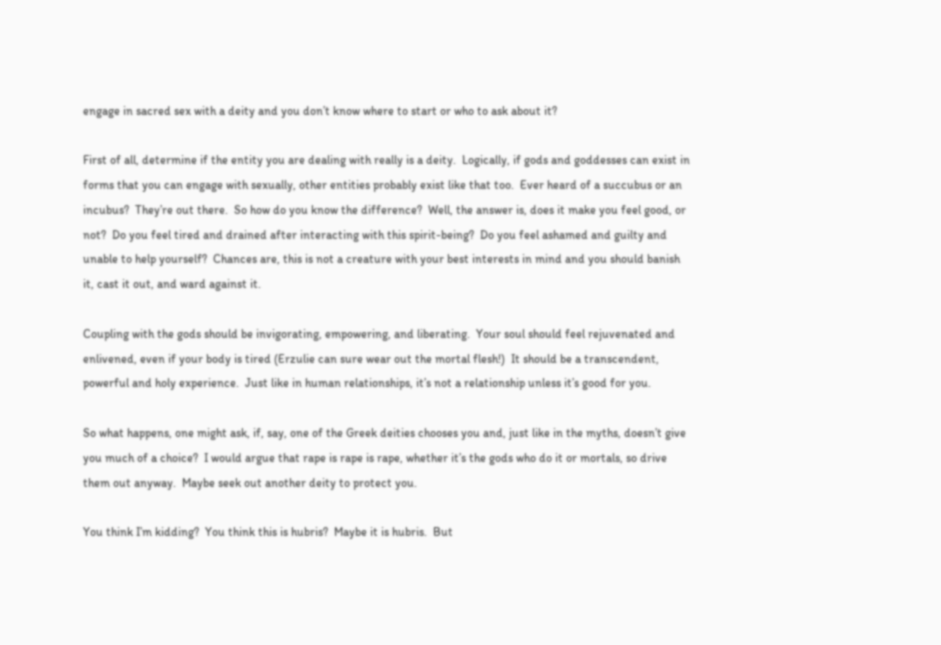engage in sacred sex with a deity and you don’t know where to start or who to ask about it?

First of all, determine if the entity you are dealing with really is a deity.  Logically, if gods and goddesses can exist in forms that you can engage with sexually, other entities probably exist like that too.  Ever heard of a succubus or an incubus?  They’re out there.  So how do you know the difference?  Well, the answer is, does it make you feel good, or not?  Do you feel tired and drained after interacting with this spirit-being?  Do you feel ashamed and guilty and unable to help yourself?  Chances are, this is not a creature with your best interests in mind and you should banish it, cast it out, and ward against it.

Coupling with the gods should be invigorating, empowering, and liberating.  Your soul should feel rejuvenated and enlivened, even if your body is tired (Erzulie can sure wear out the mortal flesh!)  It should be a transcendent, powerful and holy experience.  Just like in human relationships, it’s not a relationship unless it’s good for you.

So what happens, one might ask, if, say, one of the Greek deities chooses you and, just like in the myths, doesn’t give you much of a choice?  I would argue that rape is rape is rape, whether it’s the gods who do it or mortals, so drive them out anyway.  Maybe seek out another deity to protect you.

You think I’m kidding?  You think this is hubris?  Maybe it is hubris.  But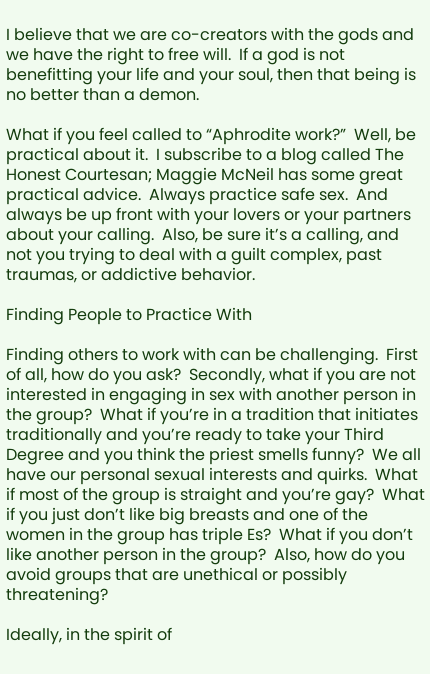I believe that we are co-creators with the gods and we have the right to free will.  If a god is not benefitting your life and your soul, then that being is no better than a demon.

What if you feel called to “Aphrodite work?”  Well, be practical about it.  I subscribe to a blog called The Honest Courtesan; Maggie McNeil has some great practical advice.  Always practice safe sex.  And always be up front with your lovers or your partners about your calling.  Also, be sure it’s a calling, and not you trying to deal with a guilt complex, past traumas, or addictive behavior.

Finding People to Practice With

Finding others to work with can be challenging.  First of all, how do you ask?  Secondly, what if you are not interested in engaging in sex with another person in the group?  What if you’re in a tradition that initiates traditionally and you’re ready to take your Third Degree and you think the priest smells funny?  We all have our personal sexual interests and quirks.  What if most of the group is straight and you’re gay?  What if you just don’t like big breasts and one of the women in the group has triple Es?  What if you don’t like another person in the group?  Also, how do you avoid groups that are unethical or possibly threatening?

Ideally, in the spirit of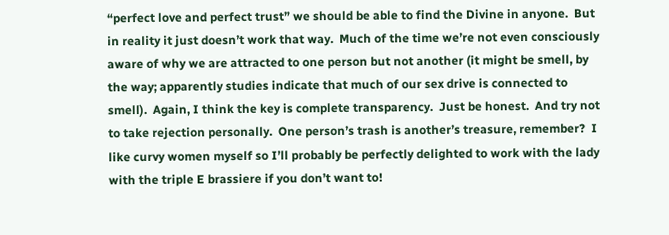“perfect love and perfect trust” we should be able to find the Divine in anyone.  But in reality it just doesn’t work that way.  Much of the time we’re not even consciously aware of why we are attracted to one person but not another (it might be smell, by the way; apparently studies indicate that much of our sex drive is connected to smell).  Again, I think the key is complete transparency.  Just be honest.  And try not to take rejection personally.  One person’s trash is another’s treasure, remember?  I like curvy women myself so I’ll probably be perfectly delighted to work with the lady with the triple E brassiere if you don’t want to!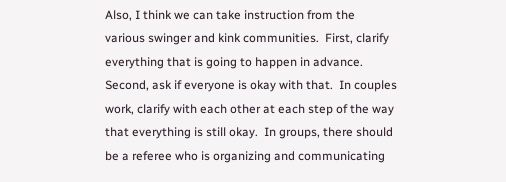Also, I think we can take instruction from the various swinger and kink communities.  First, clarify everything that is going to happen in advance.  Second, ask if everyone is okay with that.  In couples work, clarify with each other at each step of the way that everything is still okay.  In groups, there should be a referee who is organizing and communicating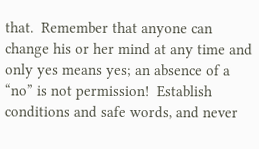that.  Remember that anyone can change his or her mind at any time and only yes means yes; an absence of a “no” is not permission!  Establish conditions and safe words, and never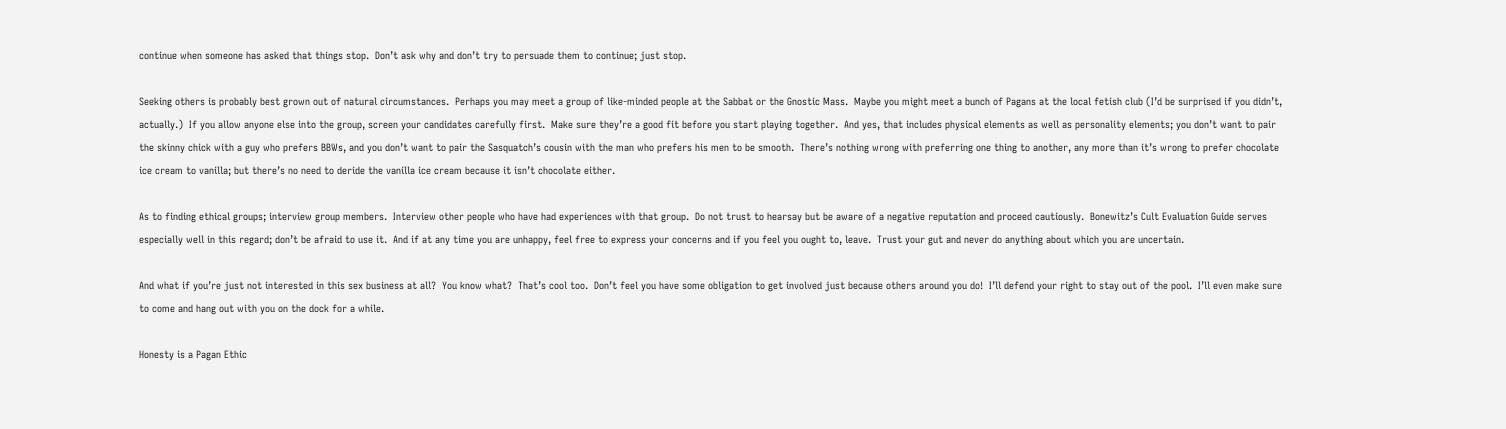continue when someone has asked that things stop.  Don’t ask why and don’t try to persuade them to continue; just stop.

Seeking others is probably best grown out of natural circumstances.  Perhaps you may meet a group of like-minded people at the Sabbat or the Gnostic Mass.  Maybe you might meet a bunch of Pagans at the local fetish club (I’d be surprised if you didn’t, actually.)  If you allow anyone else into the group, screen your candidates carefully first.  Make sure they’re a good fit before you start playing together.  And yes, that includes physical elements as well as personality elements; you don’t want to pair the skinny chick with a guy who prefers BBWs, and you don’t want to pair the Sasquatch’s cousin with the man who prefers his men to be smooth.  There’s nothing wrong with preferring one thing to another, any more than it’s wrong to prefer chocolate ice cream to vanilla; but there’s no need to deride the vanilla ice cream because it isn’t chocolate either.

As to finding ethical groups; interview group members.  Interview other people who have had experiences with that group.  Do not trust to hearsay but be aware of a negative reputation and proceed cautiously.  Bonewitz’s Cult Evaluation Guide serves especially well in this regard; don’t be afraid to use it.  And if at any time you are unhappy, feel free to express your concerns and if you feel you ought to, leave.  Trust your gut and never do anything about which you are uncertain.

And what if you’re just not interested in this sex business at all?  You know what?  That’s cool too.  Don’t feel you have some obligation to get involved just because others around you do!  I’ll defend your right to stay out of the pool.  I’ll even make sure to come and hang out with you on the dock for a while.

Honesty is a Pagan Ethic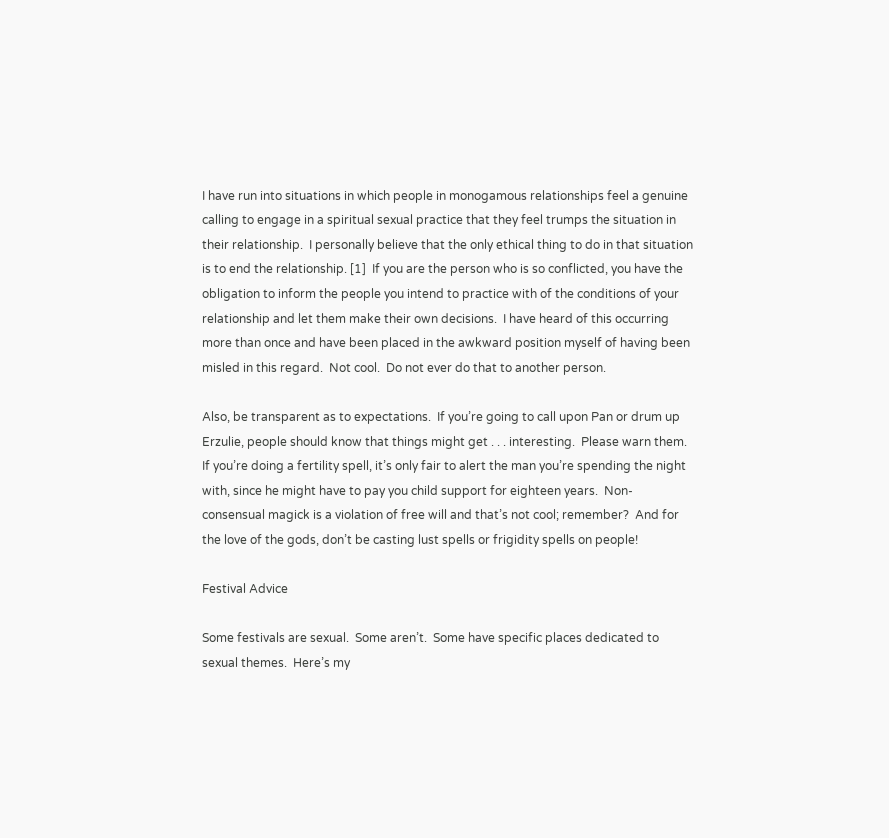I have run into situations in which people in monogamous relationships feel a genuine calling to engage in a spiritual sexual practice that they feel trumps the situation in their relationship.  I personally believe that the only ethical thing to do in that situation is to end the relationship. [1]  If you are the person who is so conflicted, you have the obligation to inform the people you intend to practice with of the conditions of your relationship and let them make their own decisions.  I have heard of this occurring more than once and have been placed in the awkward position myself of having been misled in this regard.  Not cool.  Do not ever do that to another person.

Also, be transparent as to expectations.  If you’re going to call upon Pan or drum up Erzulie, people should know that things might get . . . interesting.  Please warn them.  If you’re doing a fertility spell, it’s only fair to alert the man you’re spending the night with, since he might have to pay you child support for eighteen years.  Non-consensual magick is a violation of free will and that’s not cool; remember?  And for the love of the gods, don’t be casting lust spells or frigidity spells on people!

Festival Advice

Some festivals are sexual.  Some aren’t.  Some have specific places dedicated to sexual themes.  Here’s my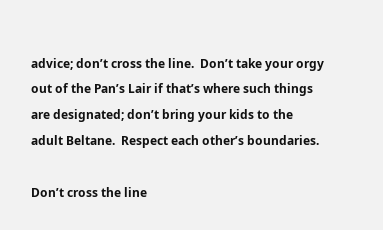advice; don’t cross the line.  Don’t take your orgy out of the Pan’s Lair if that’s where such things are designated; don’t bring your kids to the adult Beltane.  Respect each other’s boundaries.

Don’t cross the line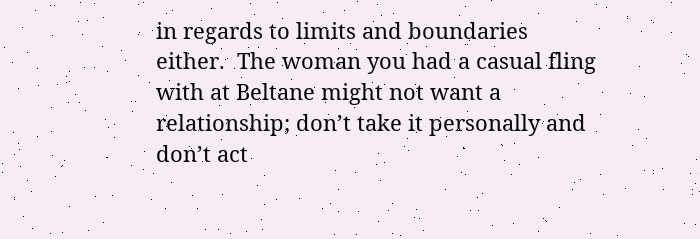in regards to limits and boundaries either.  The woman you had a casual fling with at Beltane might not want a relationship; don’t take it personally and don’t act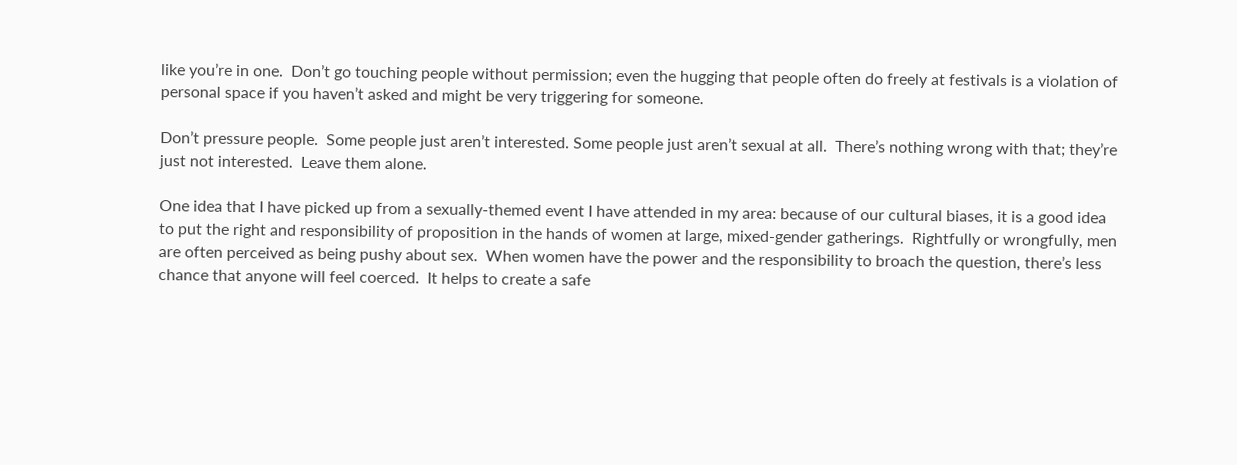like you’re in one.  Don’t go touching people without permission; even the hugging that people often do freely at festivals is a violation of personal space if you haven’t asked and might be very triggering for someone.

Don’t pressure people.  Some people just aren’t interested. Some people just aren’t sexual at all.  There’s nothing wrong with that; they’re just not interested.  Leave them alone.

One idea that I have picked up from a sexually-themed event I have attended in my area: because of our cultural biases, it is a good idea to put the right and responsibility of proposition in the hands of women at large, mixed-gender gatherings.  Rightfully or wrongfully, men are often perceived as being pushy about sex.  When women have the power and the responsibility to broach the question, there’s less chance that anyone will feel coerced.  It helps to create a safe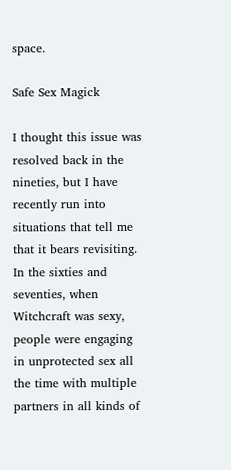space.

Safe Sex Magick

I thought this issue was resolved back in the nineties, but I have recently run into situations that tell me that it bears revisiting.  In the sixties and seventies, when Witchcraft was sexy, people were engaging in unprotected sex all the time with multiple partners in all kinds of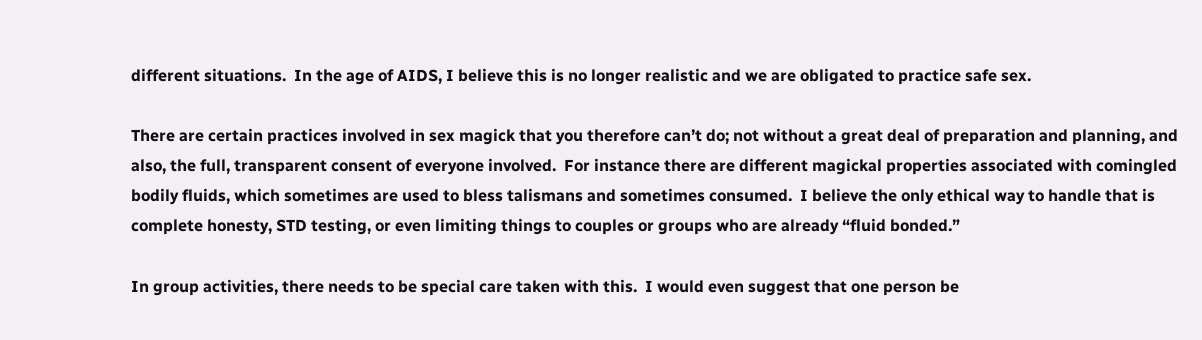different situations.  In the age of AIDS, I believe this is no longer realistic and we are obligated to practice safe sex.

There are certain practices involved in sex magick that you therefore can’t do; not without a great deal of preparation and planning, and also, the full, transparent consent of everyone involved.  For instance there are different magickal properties associated with comingled bodily fluids, which sometimes are used to bless talismans and sometimes consumed.  I believe the only ethical way to handle that is complete honesty, STD testing, or even limiting things to couples or groups who are already “fluid bonded.”

In group activities, there needs to be special care taken with this.  I would even suggest that one person be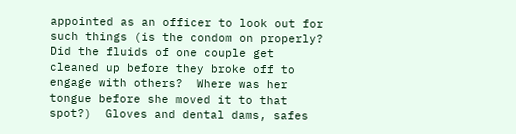appointed as an officer to look out for such things (is the condom on properly?  Did the fluids of one couple get cleaned up before they broke off to engage with others?  Where was her tongue before she moved it to that spot?)  Gloves and dental dams, safes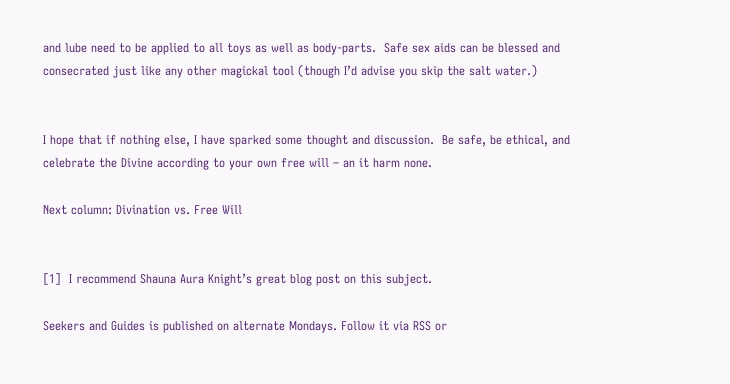and lube need to be applied to all toys as well as body-parts.  Safe sex aids can be blessed and consecrated just like any other magickal tool (though I’d advise you skip the salt water.)


I hope that if nothing else, I have sparked some thought and discussion.  Be safe, be ethical, and celebrate the Divine according to your own free will – an it harm none.

Next column: Divination vs. Free Will


[1]  I recommend Shauna Aura Knight’s great blog post on this subject.

Seekers and Guides is published on alternate Mondays. Follow it via RSS or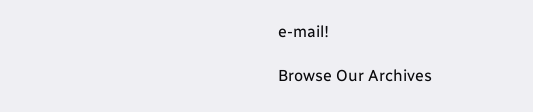e-mail!

Browse Our Archives